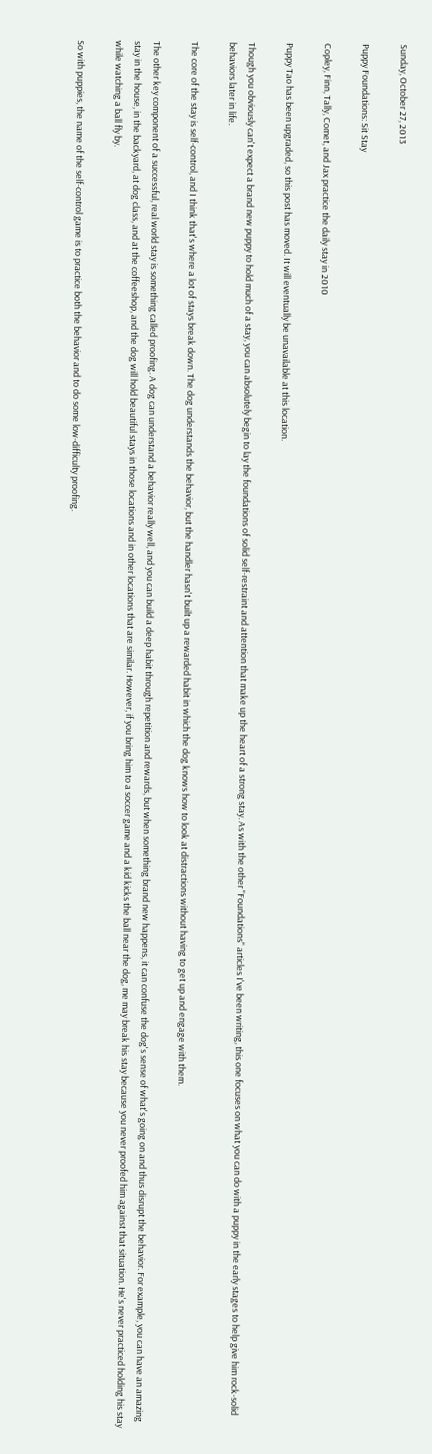Sunday, October 27, 2013

Puppy Foundations: Sit Stay

Copley, Finn, Tally, Comet, and Jax practice the daily stay in 2010

Puppy Tao has been upgraded, so this post has moved. It will eventually be unavailable at this location.

Though you obviously can't expect a brand new puppy to hold much of a stay, you can absolutely begin to lay the foundations of solid self-restraint and attention that make up the heart of a strong stay. As with the other "Foundations" articles I've been writing, this one focuses on what you can do with a puppy in the early stages to help give him rock-solid behaviors later in life.

The core of the stay is self-control, and I think that's where a lot of stays break down. The dog understands the behavior, but the handler hasn't built up a rewarded habit in which the dog knows how to look at distractions without having to get up and engage with them.

The other key component of a successful, real world stay is something called proofing. A dog can understand a behavior really well, and you can build a deep habit through repetition and rewards, but when something brand new happens, it can confuse the dog's sense of what's going on and thus disrupt the behavior. For example, you can have an amazing stay in the house, in the backyard, at dog class, and at the coffeeshop, and the dog will hold beautiful stays in those locations and in other locations that are similar. However, if you bring him to a soccer game and a kid kicks the ball near the dog, me may break his stay because you never proofed him against that situation. He's never practiced holding his stay while watching a ball fly by.

So with puppies, the name of the self-control game is to practice both the behavior and to do some low-difficulty proofing.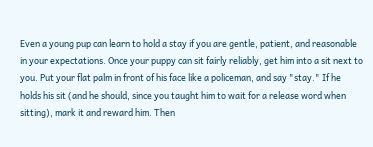Even a young pup can learn to hold a stay if you are gentle, patient, and reasonable in your expectations. Once your puppy can sit fairly reliably, get him into a sit next to you. Put your flat palm in front of his face like a policeman, and say "stay." If he holds his sit (and he should, since you taught him to wait for a release word when sitting), mark it and reward him. Then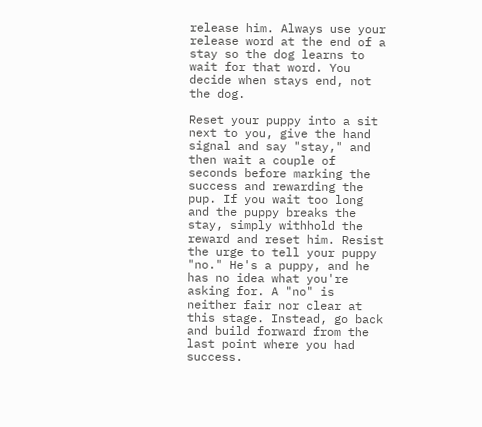release him. Always use your release word at the end of a stay so the dog learns to wait for that word. You decide when stays end, not the dog.

Reset your puppy into a sit next to you, give the hand signal and say "stay," and then wait a couple of seconds before marking the success and rewarding the pup. If you wait too long and the puppy breaks the stay, simply withhold the reward and reset him. Resist the urge to tell your puppy "no." He's a puppy, and he has no idea what you're asking for. A "no" is neither fair nor clear at this stage. Instead, go back and build forward from the last point where you had success.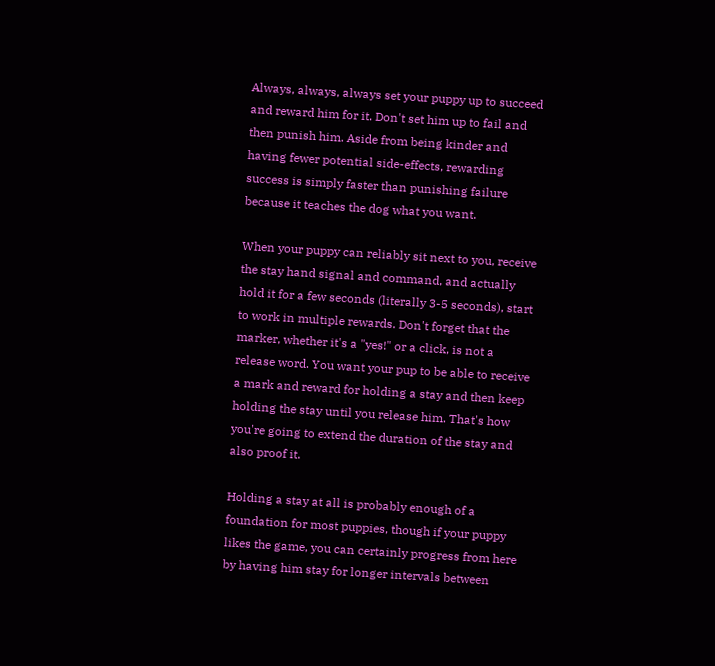Always, always, always set your puppy up to succeed and reward him for it. Don't set him up to fail and then punish him. Aside from being kinder and having fewer potential side-effects, rewarding success is simply faster than punishing failure because it teaches the dog what you want.

When your puppy can reliably sit next to you, receive the stay hand signal and command, and actually hold it for a few seconds (literally 3-5 seconds), start to work in multiple rewards. Don't forget that the marker, whether it's a "yes!" or a click, is not a release word. You want your pup to be able to receive a mark and reward for holding a stay and then keep holding the stay until you release him. That's how you're going to extend the duration of the stay and also proof it.

Holding a stay at all is probably enough of a foundation for most puppies, though if your puppy likes the game, you can certainly progress from here by having him stay for longer intervals between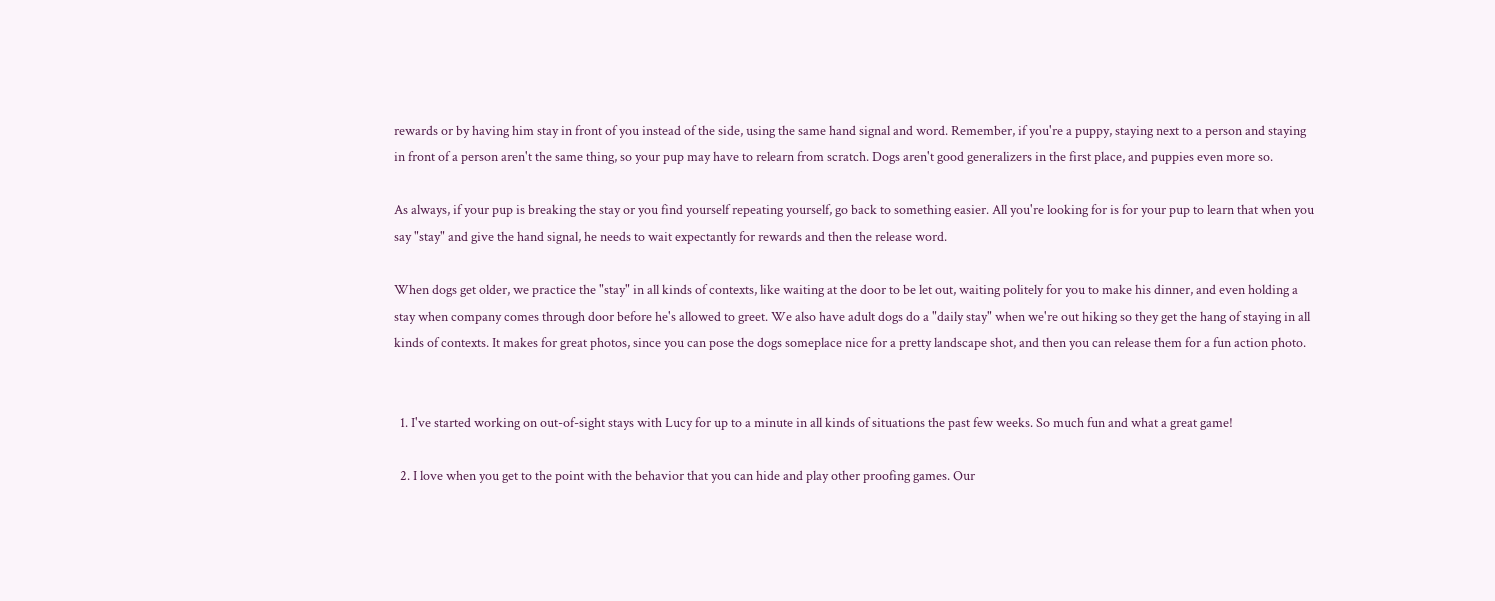rewards or by having him stay in front of you instead of the side, using the same hand signal and word. Remember, if you're a puppy, staying next to a person and staying in front of a person aren't the same thing, so your pup may have to relearn from scratch. Dogs aren't good generalizers in the first place, and puppies even more so.

As always, if your pup is breaking the stay or you find yourself repeating yourself, go back to something easier. All you're looking for is for your pup to learn that when you say "stay" and give the hand signal, he needs to wait expectantly for rewards and then the release word.

When dogs get older, we practice the "stay" in all kinds of contexts, like waiting at the door to be let out, waiting politely for you to make his dinner, and even holding a stay when company comes through door before he's allowed to greet. We also have adult dogs do a "daily stay" when we're out hiking so they get the hang of staying in all kinds of contexts. It makes for great photos, since you can pose the dogs someplace nice for a pretty landscape shot, and then you can release them for a fun action photo.


  1. I've started working on out-of-sight stays with Lucy for up to a minute in all kinds of situations the past few weeks. So much fun and what a great game!

  2. I love when you get to the point with the behavior that you can hide and play other proofing games. Our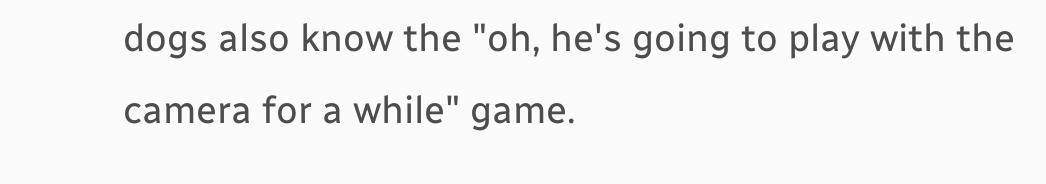dogs also know the "oh, he's going to play with the camera for a while" game.